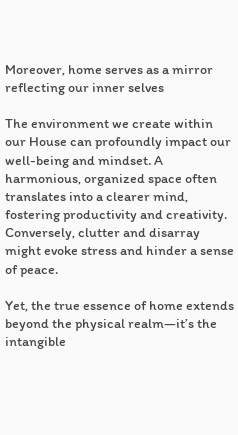Moreover, home serves as a mirror reflecting our inner selves

The environment we create within our House can profoundly impact our well-being and mindset. A harmonious, organized space often translates into a clearer mind, fostering productivity and creativity. Conversely, clutter and disarray might evoke stress and hinder a sense of peace.

Yet, the true essence of home extends beyond the physical realm—it’s the intangible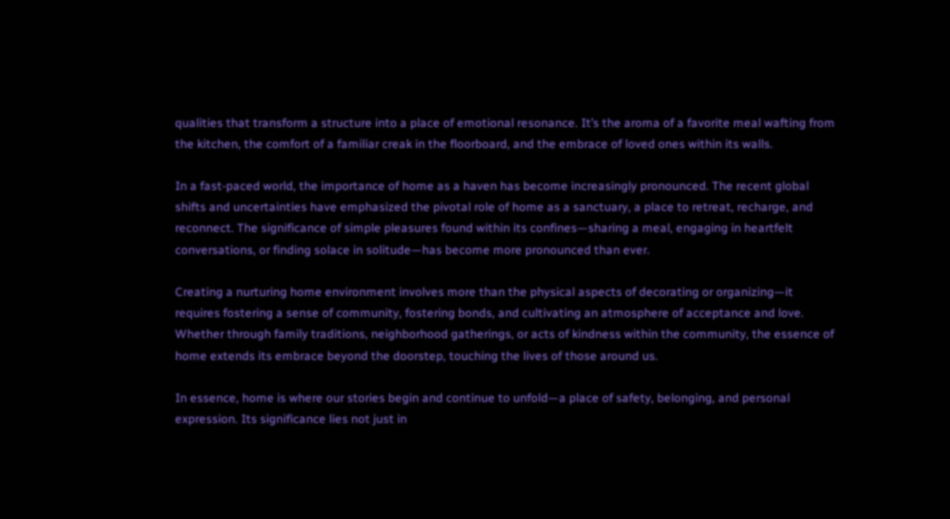qualities that transform a structure into a place of emotional resonance. It’s the aroma of a favorite meal wafting from the kitchen, the comfort of a familiar creak in the floorboard, and the embrace of loved ones within its walls.

In a fast-paced world, the importance of home as a haven has become increasingly pronounced. The recent global shifts and uncertainties have emphasized the pivotal role of home as a sanctuary, a place to retreat, recharge, and reconnect. The significance of simple pleasures found within its confines—sharing a meal, engaging in heartfelt conversations, or finding solace in solitude—has become more pronounced than ever.

Creating a nurturing home environment involves more than the physical aspects of decorating or organizing—it requires fostering a sense of community, fostering bonds, and cultivating an atmosphere of acceptance and love. Whether through family traditions, neighborhood gatherings, or acts of kindness within the community, the essence of home extends its embrace beyond the doorstep, touching the lives of those around us.

In essence, home is where our stories begin and continue to unfold—a place of safety, belonging, and personal expression. Its significance lies not just in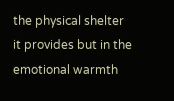the physical shelter it provides but in the emotional warmth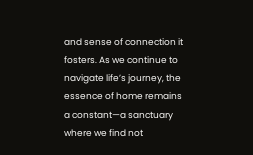and sense of connection it fosters. As we continue to navigate life’s journey, the essence of home remains a constant—a sanctuary where we find not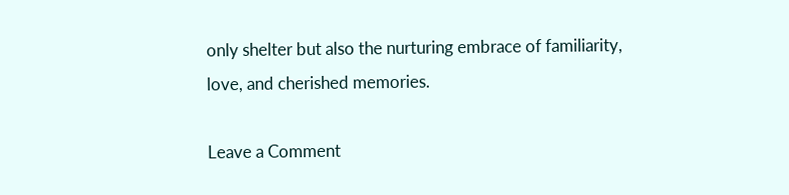only shelter but also the nurturing embrace of familiarity, love, and cherished memories.

Leave a Comment